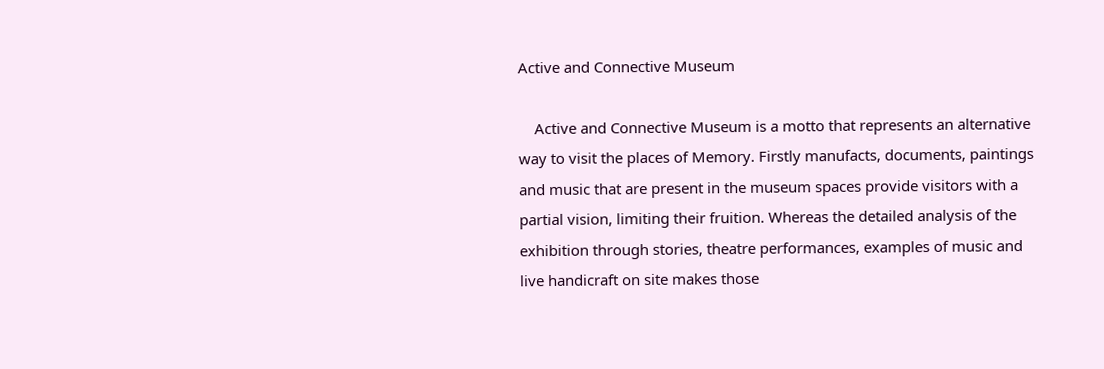Active and Connective Museum

    Active and Connective Museum is a motto that represents an alternative way to visit the places of Memory. Firstly manufacts, documents, paintings and music that are present in the museum spaces provide visitors with a partial vision, limiting their fruition. Whereas the detailed analysis of the exhibition through stories, theatre performances, examples of music and live handicraft on site makes those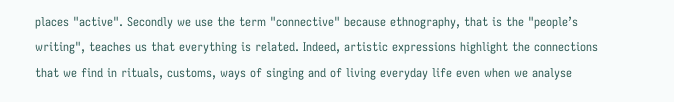places "active". Secondly we use the term "connective" because ethnography, that is the "people’s writing", teaches us that everything is related. Indeed, artistic expressions highlight the connections that we find in rituals, customs, ways of singing and of living everyday life even when we analyse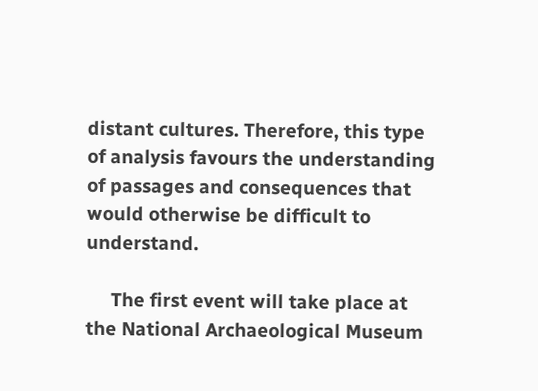distant cultures. Therefore, this type of analysis favours the understanding of passages and consequences that would otherwise be difficult to understand.

     The first event will take place at the National Archaeological Museum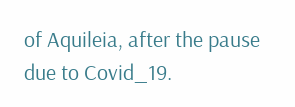of Aquileia, after the pause due to Covid_19.